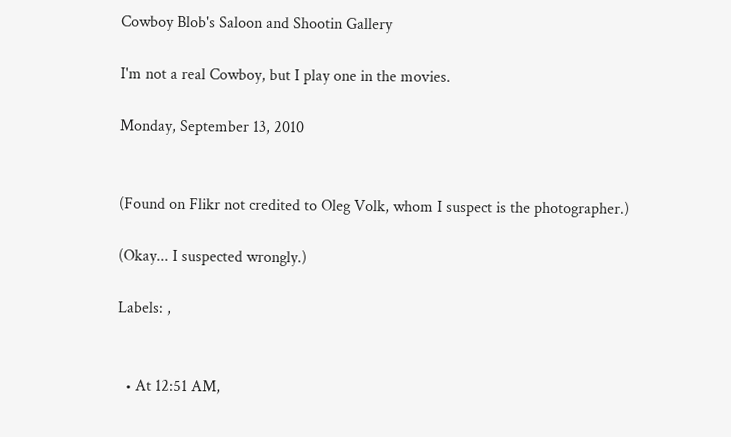Cowboy Blob's Saloon and Shootin Gallery

I'm not a real Cowboy, but I play one in the movies.

Monday, September 13, 2010


(Found on Flikr not credited to Oleg Volk, whom I suspect is the photographer.)

(Okay... I suspected wrongly.)

Labels: ,


  • At 12:51 AM,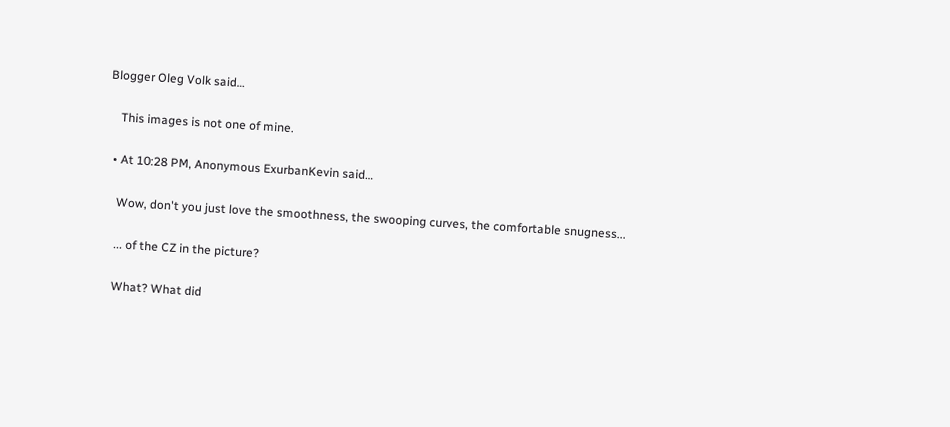Blogger Oleg Volk said…

    This images is not one of mine.

  • At 10:28 PM, Anonymous ExurbanKevin said…

    Wow, don't you just love the smoothness, the swooping curves, the comfortable snugness...

    ... of the CZ in the picture?

    What? What did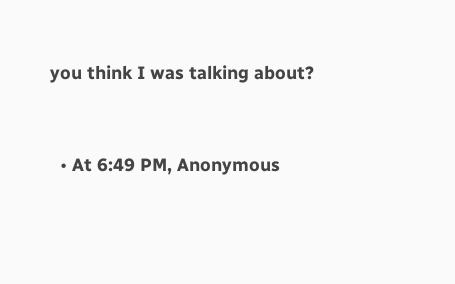you think I was talking about?


  • At 6:49 PM, Anonymous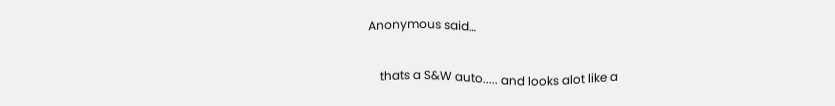Anonymous said…

    thats a S&W auto..... and looks alot like a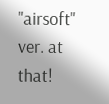"airsoft" ver. at that!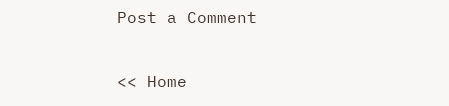Post a Comment

<< Home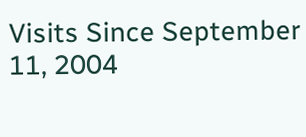Visits Since September 11, 2004